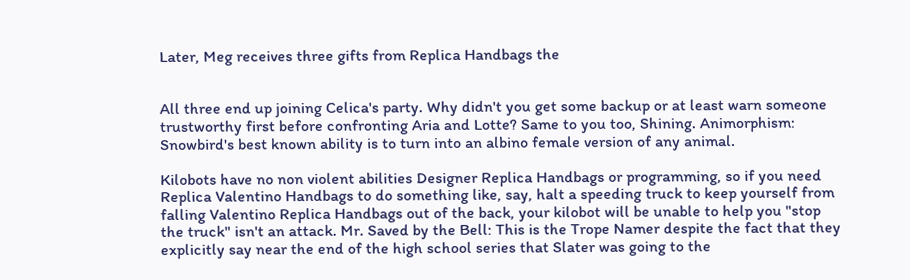Later, Meg receives three gifts from Replica Handbags the


All three end up joining Celica's party. Why didn't you get some backup or at least warn someone trustworthy first before confronting Aria and Lotte? Same to you too, Shining. Animorphism: Snowbird's best known ability is to turn into an albino female version of any animal.

Kilobots have no non violent abilities Designer Replica Handbags or programming, so if you need Replica Valentino Handbags to do something like, say, halt a speeding truck to keep yourself from falling Valentino Replica Handbags out of the back, your kilobot will be unable to help you "stop the truck" isn't an attack. Mr. Saved by the Bell: This is the Trope Namer despite the fact that they explicitly say near the end of the high school series that Slater was going to the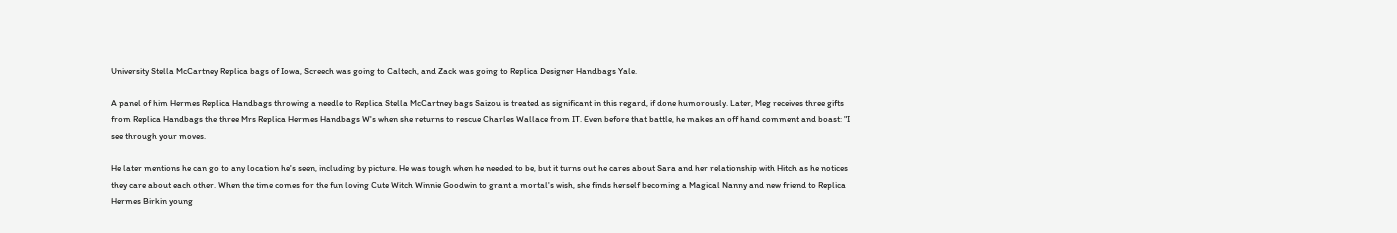University Stella McCartney Replica bags of Iowa, Screech was going to Caltech, and Zack was going to Replica Designer Handbags Yale.

A panel of him Hermes Replica Handbags throwing a needle to Replica Stella McCartney bags Saizou is treated as significant in this regard, if done humorously. Later, Meg receives three gifts from Replica Handbags the three Mrs Replica Hermes Handbags W's when she returns to rescue Charles Wallace from IT. Even before that battle, he makes an off hand comment and boast: "I see through your moves.

He later mentions he can go to any location he's seen, including by picture. He was tough when he needed to be, but it turns out he cares about Sara and her relationship with Hitch as he notices they care about each other. When the time comes for the fun loving Cute Witch Winnie Goodwin to grant a mortal's wish, she finds herself becoming a Magical Nanny and new friend to Replica Hermes Birkin young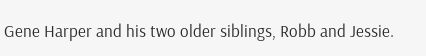Gene Harper and his two older siblings, Robb and Jessie.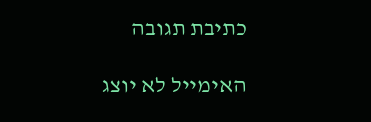כתיבת תגובה

האימייל לא יוצג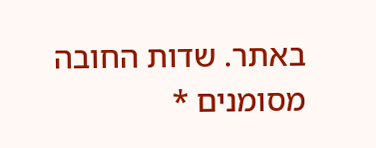באתר. שדות החובה מסומנים *